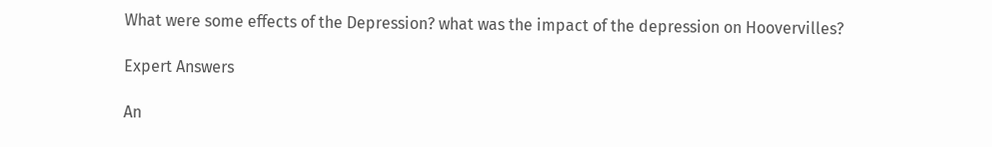What were some effects of the Depression? what was the impact of the depression on Hoovervilles?

Expert Answers

An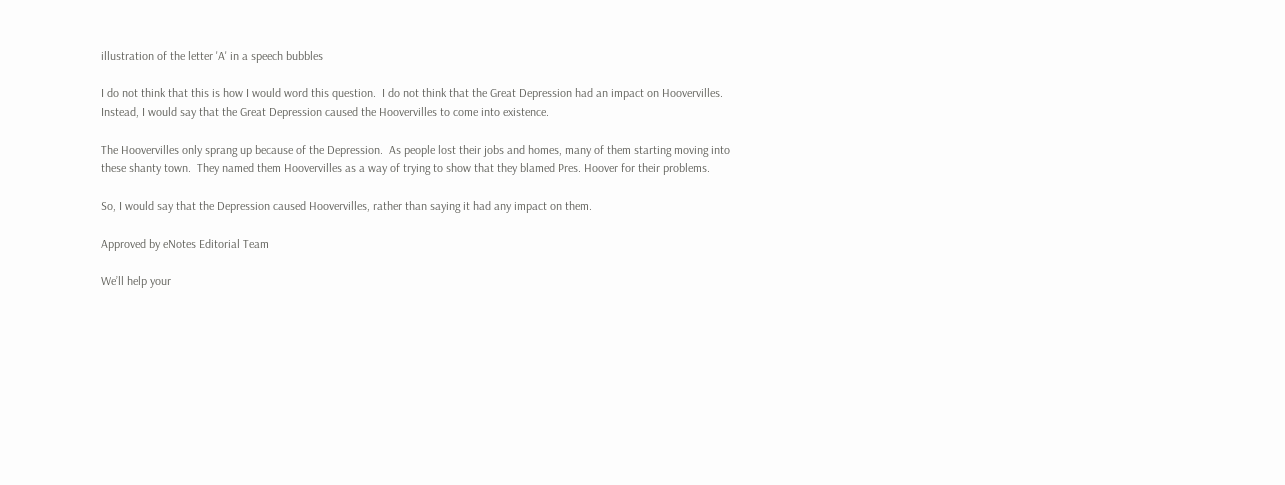illustration of the letter 'A' in a speech bubbles

I do not think that this is how I would word this question.  I do not think that the Great Depression had an impact on Hoovervilles.  Instead, I would say that the Great Depression caused the Hoovervilles to come into existence.

The Hoovervilles only sprang up because of the Depression.  As people lost their jobs and homes, many of them starting moving into these shanty town.  They named them Hoovervilles as a way of trying to show that they blamed Pres. Hoover for their problems.

So, I would say that the Depression caused Hoovervilles, rather than saying it had any impact on them.

Approved by eNotes Editorial Team

We’ll help your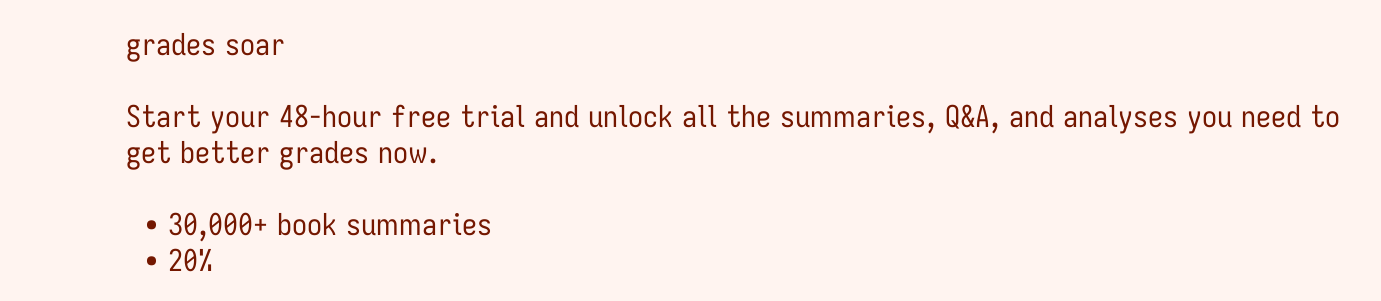grades soar

Start your 48-hour free trial and unlock all the summaries, Q&A, and analyses you need to get better grades now.

  • 30,000+ book summaries
  • 20%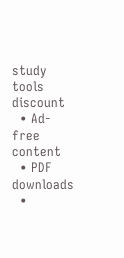study tools discount
  • Ad-free content
  • PDF downloads
  •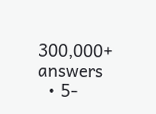300,000+ answers
  • 5-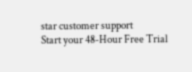star customer support
Start your 48-Hour Free Trial